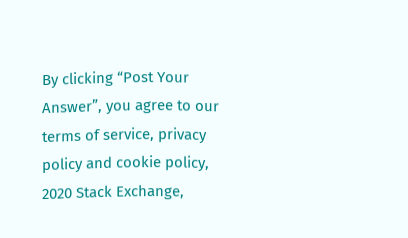By clicking “Post Your Answer”, you agree to our terms of service, privacy policy and cookie policy, 2020 Stack Exchange,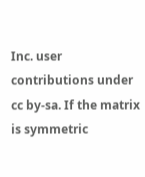Inc. user contributions under cc by-sa. If the matrix is symmetric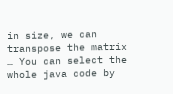in size, we can transpose the matrix … You can select the whole java code by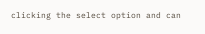clicking the select option and can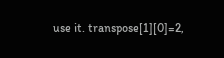use it. transpose[1][0]=2,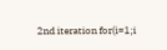2nd iteration for(i=1;i